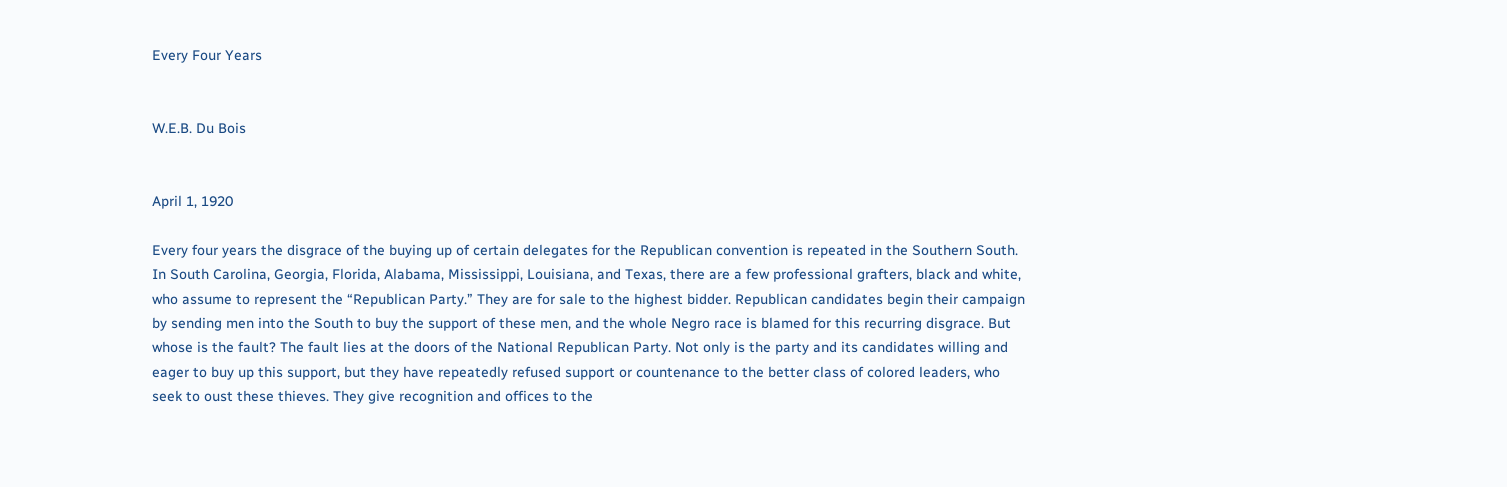Every Four Years


W.E.B. Du Bois


April 1, 1920

Every four years the disgrace of the buying up of certain delegates for the Republican convention is repeated in the Southern South. In South Carolina, Georgia, Florida, Alabama, Mississippi, Louisiana, and Texas, there are a few professional grafters, black and white, who assume to represent the “Republican Party.” They are for sale to the highest bidder. Republican candidates begin their campaign by sending men into the South to buy the support of these men, and the whole Negro race is blamed for this recurring disgrace. But whose is the fault? The fault lies at the doors of the National Republican Party. Not only is the party and its candidates willing and eager to buy up this support, but they have repeatedly refused support or countenance to the better class of colored leaders, who seek to oust these thieves. They give recognition and offices to the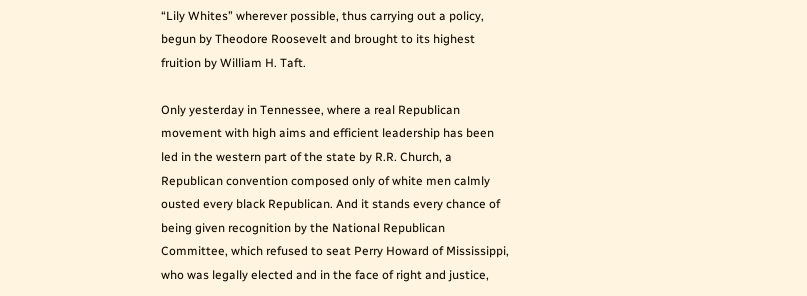“Lily Whites” wherever possible, thus carrying out a policy, begun by Theodore Roosevelt and brought to its highest fruition by William H. Taft.

Only yesterday in Tennessee, where a real Republican movement with high aims and efficient leadership has been led in the western part of the state by R.R. Church, a Republican convention composed only of white men calmly ousted every black Republican. And it stands every chance of being given recognition by the National Republican Committee, which refused to seat Perry Howard of Mississippi, who was legally elected and in the face of right and justice,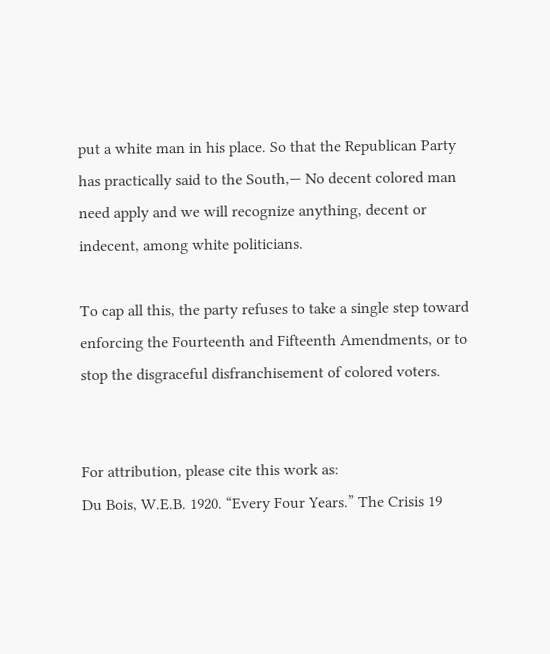put a white man in his place. So that the Republican Party has practically said to the South,— No decent colored man need apply and we will recognize anything, decent or indecent, among white politicians.

To cap all this, the party refuses to take a single step toward enforcing the Fourteenth and Fifteenth Amendments, or to stop the disgraceful disfranchisement of colored voters.


For attribution, please cite this work as:
Du Bois, W.E.B. 1920. “Every Four Years.” The Crisis 19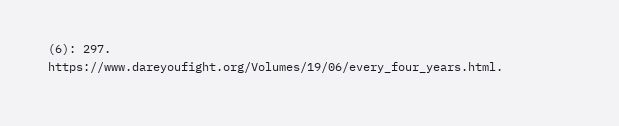(6): 297. https://www.dareyoufight.org/Volumes/19/06/every_four_years.html.